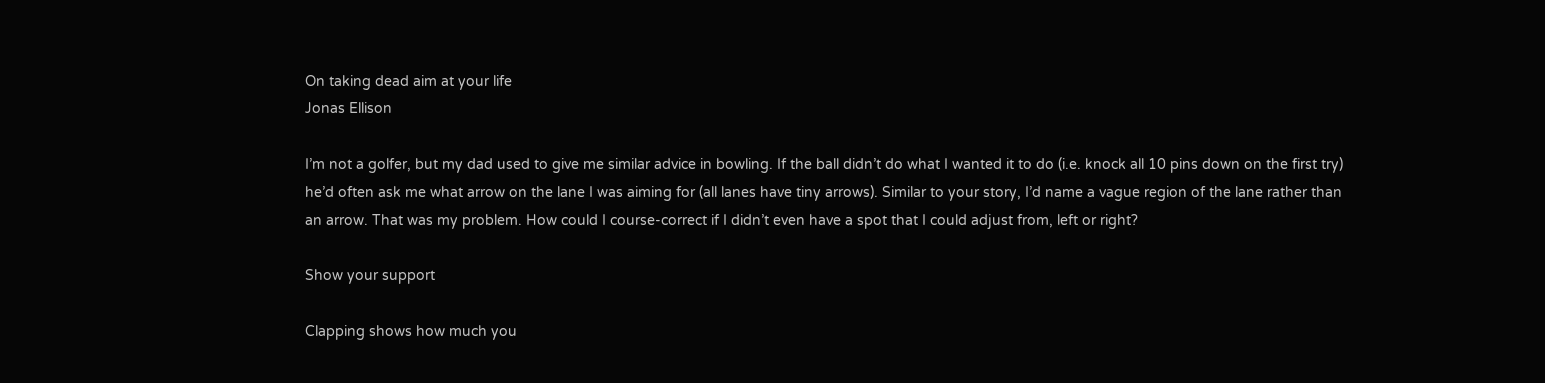On taking dead aim at your life
Jonas Ellison

I’m not a golfer, but my dad used to give me similar advice in bowling. If the ball didn’t do what I wanted it to do (i.e. knock all 10 pins down on the first try) he’d often ask me what arrow on the lane I was aiming for (all lanes have tiny arrows). Similar to your story, I’d name a vague region of the lane rather than an arrow. That was my problem. How could I course-correct if I didn’t even have a spot that I could adjust from, left or right?

Show your support

Clapping shows how much you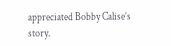appreciated Bobby Calise’s story.